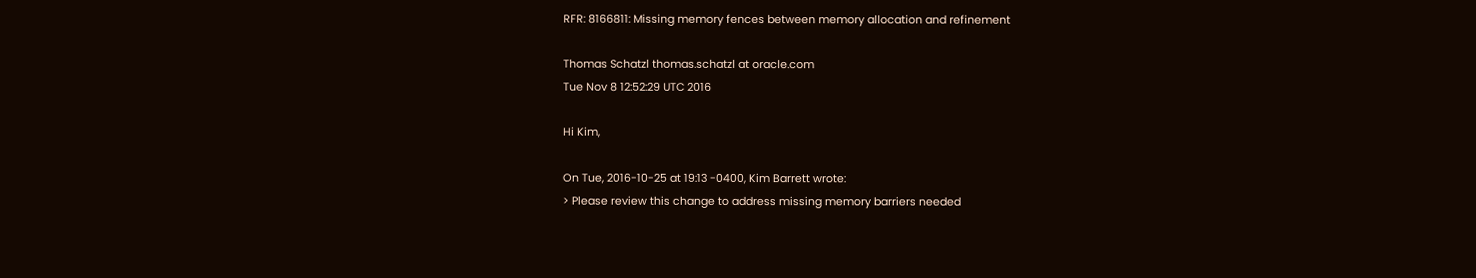RFR: 8166811: Missing memory fences between memory allocation and refinement

Thomas Schatzl thomas.schatzl at oracle.com
Tue Nov 8 12:52:29 UTC 2016

Hi Kim,

On Tue, 2016-10-25 at 19:13 -0400, Kim Barrett wrote:
> Please review this change to address missing memory barriers needed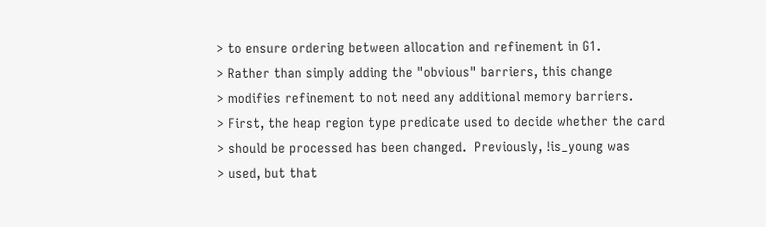> to ensure ordering between allocation and refinement in G1.
> Rather than simply adding the "obvious" barriers, this change
> modifies refinement to not need any additional memory barriers.
> First, the heap region type predicate used to decide whether the card
> should be processed has been changed.  Previously, !is_young was
> used, but that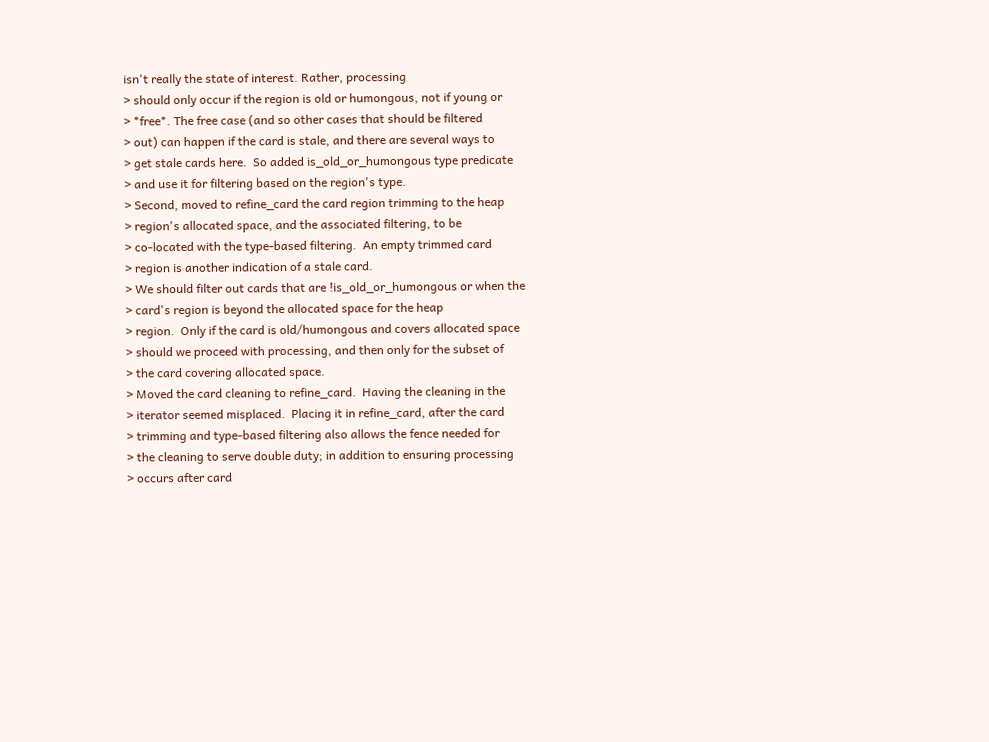isn't really the state of interest. Rather, processing
> should only occur if the region is old or humongous, not if young or
> *free*. The free case (and so other cases that should be filtered
> out) can happen if the card is stale, and there are several ways to
> get stale cards here.  So added is_old_or_humongous type predicate
> and use it for filtering based on the region's type.
> Second, moved to refine_card the card region trimming to the heap
> region's allocated space, and the associated filtering, to be
> co-located with the type-based filtering.  An empty trimmed card
> region is another indication of a stale card.
> We should filter out cards that are !is_old_or_humongous or when the
> card's region is beyond the allocated space for the heap
> region.  Only if the card is old/humongous and covers allocated space
> should we proceed with processing, and then only for the subset of
> the card covering allocated space.
> Moved the card cleaning to refine_card.  Having the cleaning in the
> iterator seemed misplaced.  Placing it in refine_card, after the card
> trimming and type-based filtering also allows the fence needed for
> the cleaning to serve double duty; in addition to ensuring processing
> occurs after card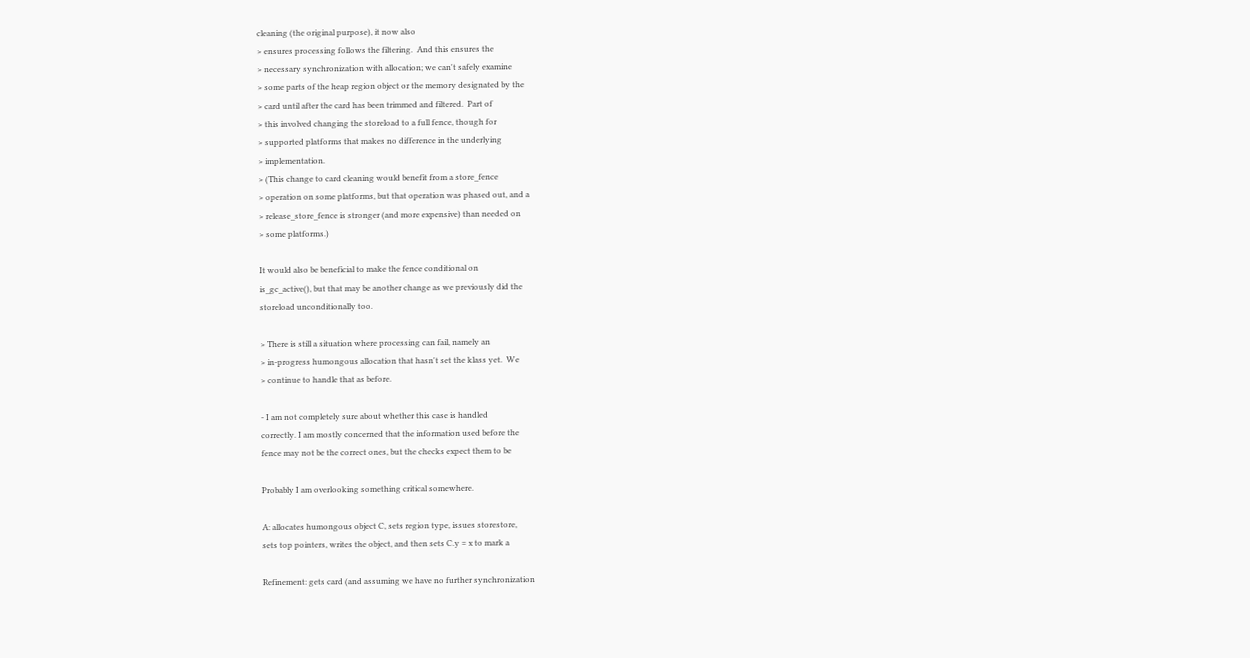cleaning (the original purpose), it now also
> ensures processing follows the filtering.  And this ensures the
> necessary synchronization with allocation; we can't safely examine
> some parts of the heap region object or the memory designated by the
> card until after the card has been trimmed and filtered.  Part of
> this involved changing the storeload to a full fence, though for
> supported platforms that makes no difference in the underlying
> implementation.
> (This change to card cleaning would benefit from a store_fence
> operation on some platforms, but that operation was phased out, and a
> release_store_fence is stronger (and more expensive) than needed on
> some platforms.)

It would also be beneficial to make the fence conditional on
is_gc_active(), but that may be another change as we previously did the
storeload unconditionally too.

> There is still a situation where processing can fail, namely an
> in-progress humongous allocation that hasn't set the klass yet.  We
> continue to handle that as before.

- I am not completely sure about whether this case is handled
correctly. I am mostly concerned that the information used before the
fence may not be the correct ones, but the checks expect them to be

Probably I am overlooking something critical somewhere.

A: allocates humongous object C, sets region type, issues storestore,
sets top pointers, writes the object, and then sets C.y = x to mark a

Refinement: gets card (and assuming we have no further synchronization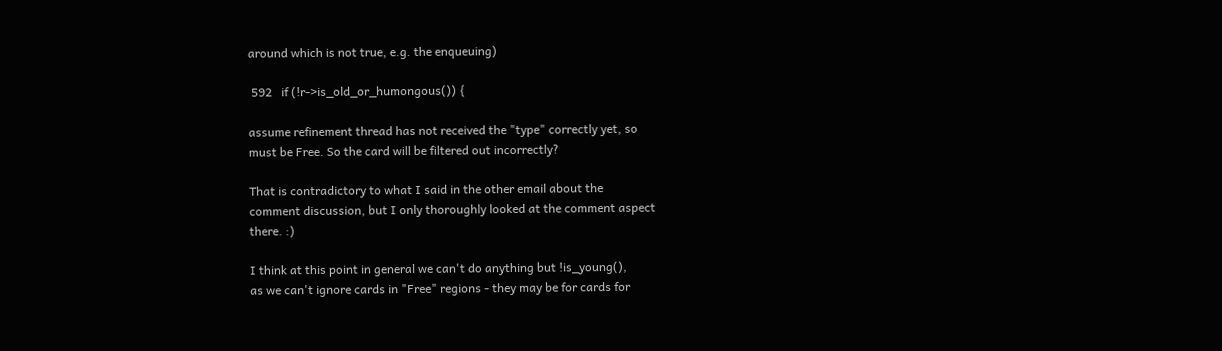around which is not true, e.g. the enqueuing)

 592   if (!r->is_old_or_humongous()) {

assume refinement thread has not received the "type" correctly yet, so
must be Free. So the card will be filtered out incorrectly?

That is contradictory to what I said in the other email about the
comment discussion, but I only thoroughly looked at the comment aspect
there. :)

I think at this point in general we can't do anything but !is_young(),
as we can't ignore cards in "Free" regions - they may be for cards for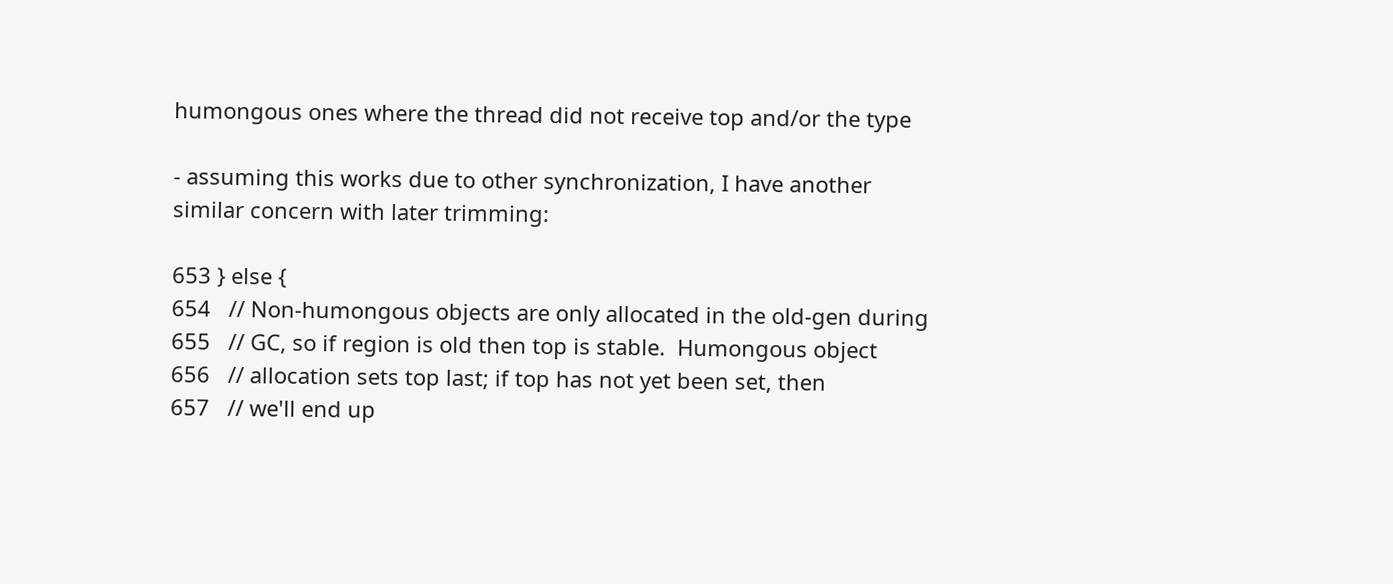humongous ones where the thread did not receive top and/or the type

- assuming this works due to other synchronization, I have another
similar concern with later trimming:

653 } else {
654   // Non-humongous objects are only allocated in the old-gen during
655   // GC, so if region is old then top is stable.  Humongous object
656   // allocation sets top last; if top has not yet been set, then
657   // we'll end up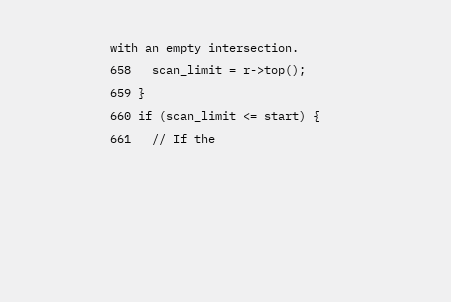with an empty intersection.
658   scan_limit = r->top();
659 }
660 if (scan_limit <= start) {
661   // If the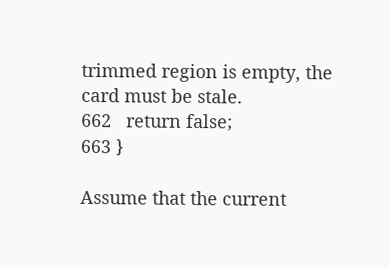trimmed region is empty, the card must be stale.
662   return false;
663 }

Assume that the current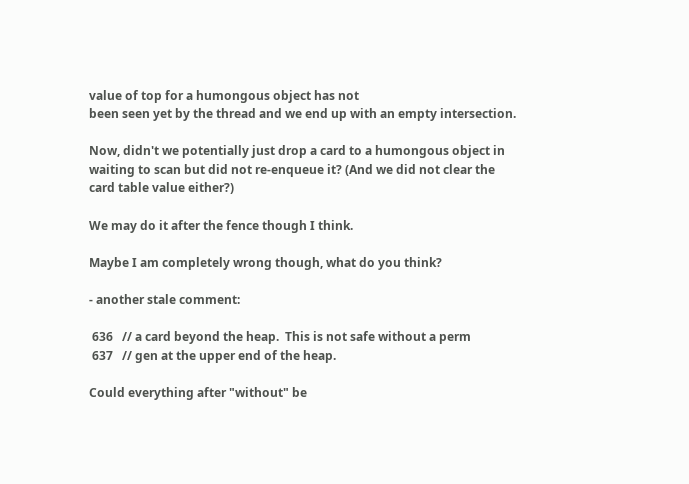value of top for a humongous object has not
been seen yet by the thread and we end up with an empty intersection.

Now, didn't we potentially just drop a card to a humongous object in
waiting to scan but did not re-enqueue it? (And we did not clear the
card table value either?)

We may do it after the fence though I think.

Maybe I am completely wrong though, what do you think?

- another stale comment:

 636   // a card beyond the heap.  This is not safe without a perm
 637   // gen at the upper end of the heap.

Could everything after "without" be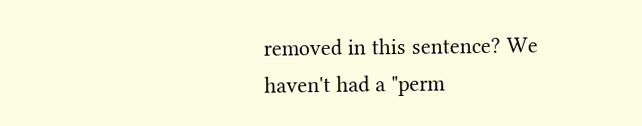removed in this sentence? We
haven't had a "perm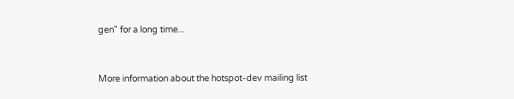gen" for a long time...


More information about the hotspot-dev mailing list